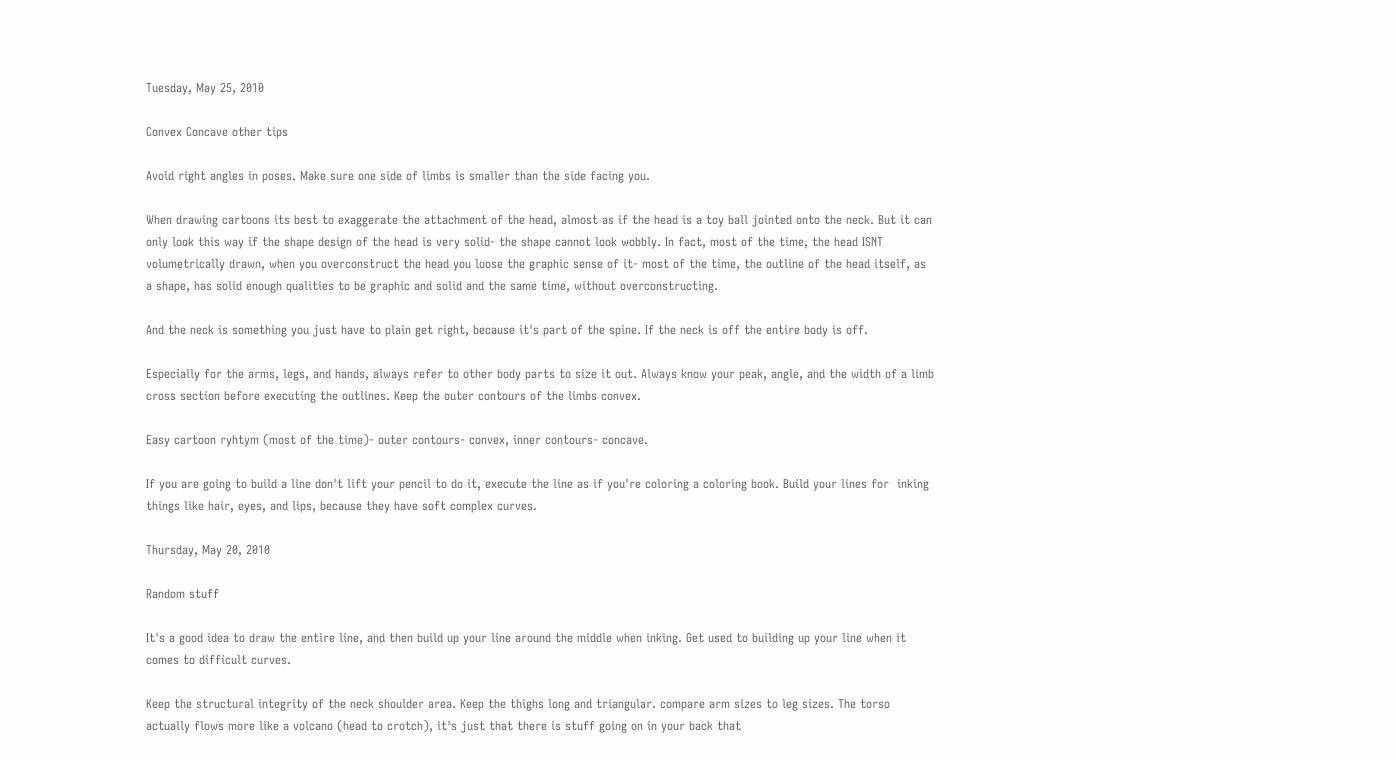Tuesday, May 25, 2010

Convex Concave other tips

Avoid right angles in poses. Make sure one side of limbs is smaller than the side facing you.

When drawing cartoons its best to exaggerate the attachment of the head, almost as if the head is a toy ball jointed onto the neck. But it can only look this way if the shape design of the head is very solid- the shape cannot look wobbly. In fact, most of the time, the head ISNT volumetrically drawn, when you overconstruct the head you loose the graphic sense of it- most of the time, the outline of the head itself, as a shape, has solid enough qualities to be graphic and solid and the same time, without overconstructing.

And the neck is something you just have to plain get right, because it's part of the spine. If the neck is off the entire body is off.

Especially for the arms, legs, and hands, always refer to other body parts to size it out. Always know your peak, angle, and the width of a limb cross section before executing the outlines. Keep the outer contours of the limbs convex.

Easy cartoon ryhtym (most of the time)- outer contours- convex, inner contours- concave.

If you are going to build a line don't lift your pencil to do it, execute the line as if you're coloring a coloring book. Build your lines for  inking things like hair, eyes, and lips, because they have soft complex curves.

Thursday, May 20, 2010

Random stuff

It's a good idea to draw the entire line, and then build up your line around the middle when inking. Get used to building up your line when it comes to difficult curves.

Keep the structural integrity of the neck shoulder area. Keep the thighs long and triangular. compare arm sizes to leg sizes. The torso actually flows more like a volcano (head to crotch), it's just that there is stuff going on in your back that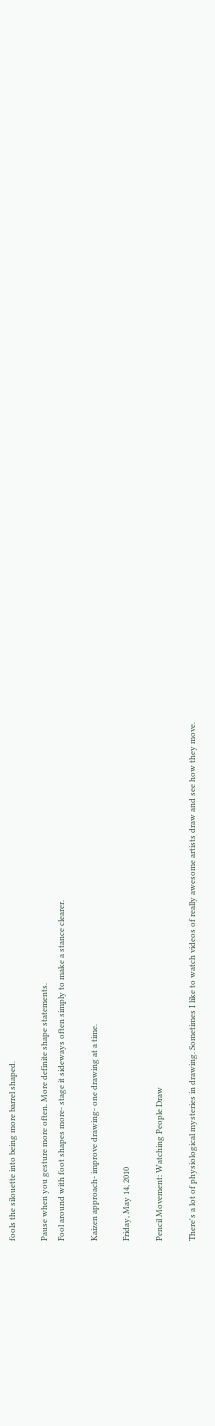fools the silouette into being more barrel shaped.

Pause when you gesture more often. More definite shape statements.
Fool around with foot shapes more- stage it sideways often simply to make a stance clearer.

Kaizen approach- improve drawing- one drawing at a time.

Friday, May 14, 2010

Pencil Movement: Watching People Draw

There's a lot of physiological mysteries in drawing. Sometimes I like to watch videos of really awesome artists draw and see how they move.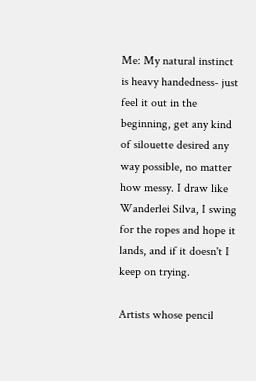Me: My natural instinct is heavy handedness- just feel it out in the beginning, get any kind of silouette desired any way possible, no matter how messy. I draw like Wanderlei Silva, I swing for the ropes and hope it lands, and if it doesn't I keep on trying.

Artists whose pencil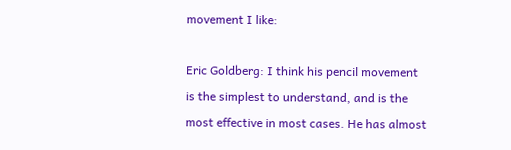movement I like:

Eric Goldberg: I think his pencil movement is the simplest to understand, and is the most effective in most cases. He has almost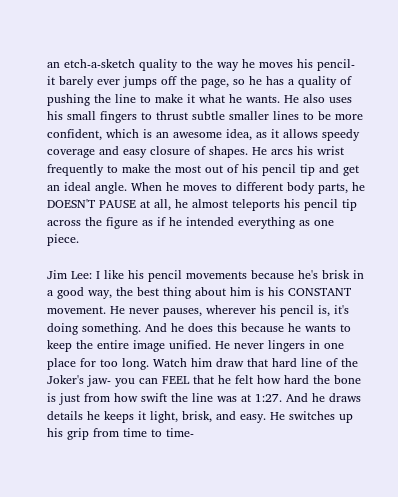an etch-a-sketch quality to the way he moves his pencil- it barely ever jumps off the page, so he has a quality of pushing the line to make it what he wants. He also uses his small fingers to thrust subtle smaller lines to be more confident, which is an awesome idea, as it allows speedy coverage and easy closure of shapes. He arcs his wrist frequently to make the most out of his pencil tip and get an ideal angle. When he moves to different body parts, he DOESN'T PAUSE at all, he almost teleports his pencil tip across the figure as if he intended everything as one piece.

Jim Lee: I like his pencil movements because he's brisk in a good way, the best thing about him is his CONSTANT movement. He never pauses, wherever his pencil is, it's doing something. And he does this because he wants to keep the entire image unified. He never lingers in one place for too long. Watch him draw that hard line of the Joker's jaw- you can FEEL that he felt how hard the bone is just from how swift the line was at 1:27. And he draws details he keeps it light, brisk, and easy. He switches up his grip from time to time-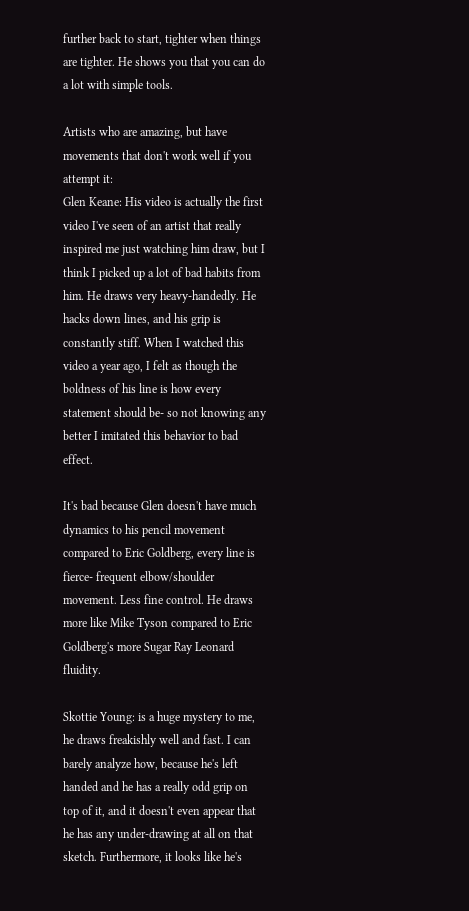further back to start, tighter when things are tighter. He shows you that you can do a lot with simple tools.

Artists who are amazing, but have movements that don't work well if you attempt it:
Glen Keane: His video is actually the first video I've seen of an artist that really inspired me just watching him draw, but I think I picked up a lot of bad habits from him. He draws very heavy-handedly. He hacks down lines, and his grip is constantly stiff. When I watched this video a year ago, I felt as though the boldness of his line is how every statement should be- so not knowing any better I imitated this behavior to bad effect.

It's bad because Glen doesn't have much dynamics to his pencil movement compared to Eric Goldberg, every line is fierce- frequent elbow/shoulder movement. Less fine control. He draws more like Mike Tyson compared to Eric Goldberg's more Sugar Ray Leonard fluidity.

Skottie Young: is a huge mystery to me, he draws freakishly well and fast. I can barely analyze how, because he's left handed and he has a really odd grip on top of it, and it doesn't even appear that he has any under-drawing at all on that sketch. Furthermore, it looks like he's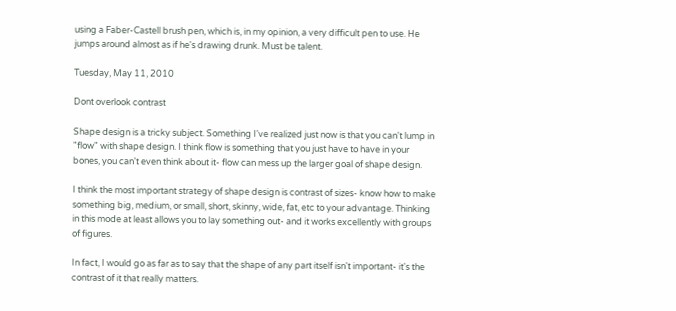using a Faber-Castell brush pen, which is, in my opinion, a very difficult pen to use. He jumps around almost as if he's drawing drunk. Must be talent.

Tuesday, May 11, 2010

Dont overlook contrast

Shape design is a tricky subject. Something I've realized just now is that you can't lump in "flow" with shape design. I think flow is something that you just have to have in your bones, you can't even think about it- flow can mess up the larger goal of shape design.

I think the most important strategy of shape design is contrast of sizes- know how to make something big, medium, or small, short, skinny, wide, fat, etc to your advantage. Thinking in this mode at least allows you to lay something out- and it works excellently with groups of figures.

In fact, I would go as far as to say that the shape of any part itself isn't important- it's the contrast of it that really matters.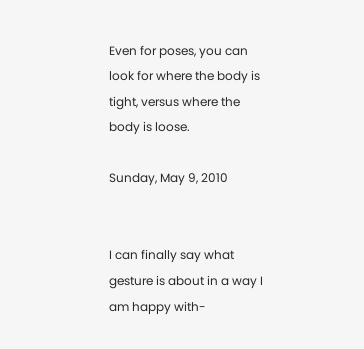Even for poses, you can look for where the body is tight, versus where the body is loose.

Sunday, May 9, 2010


I can finally say what gesture is about in a way I am happy with-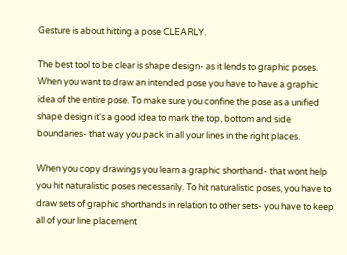Gesture is about hitting a pose CLEARLY.

The best tool to be clear is shape design- as it lends to graphic poses. When you want to draw an intended pose you have to have a graphic idea of the entire pose. To make sure you confine the pose as a unified shape design it's a good idea to mark the top, bottom and side boundaries- that way you pack in all your lines in the right places.

When you copy drawings you learn a graphic shorthand- that wont help you hit naturalistic poses necessarily. To hit naturalistic poses, you have to draw sets of graphic shorthands in relation to other sets- you have to keep all of your line placement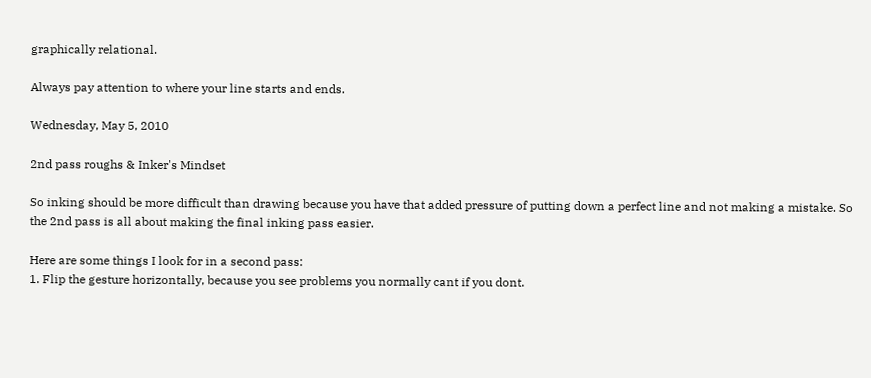graphically relational.

Always pay attention to where your line starts and ends.

Wednesday, May 5, 2010

2nd pass roughs & Inker's Mindset

So inking should be more difficult than drawing because you have that added pressure of putting down a perfect line and not making a mistake. So the 2nd pass is all about making the final inking pass easier.

Here are some things I look for in a second pass:
1. Flip the gesture horizontally, because you see problems you normally cant if you dont.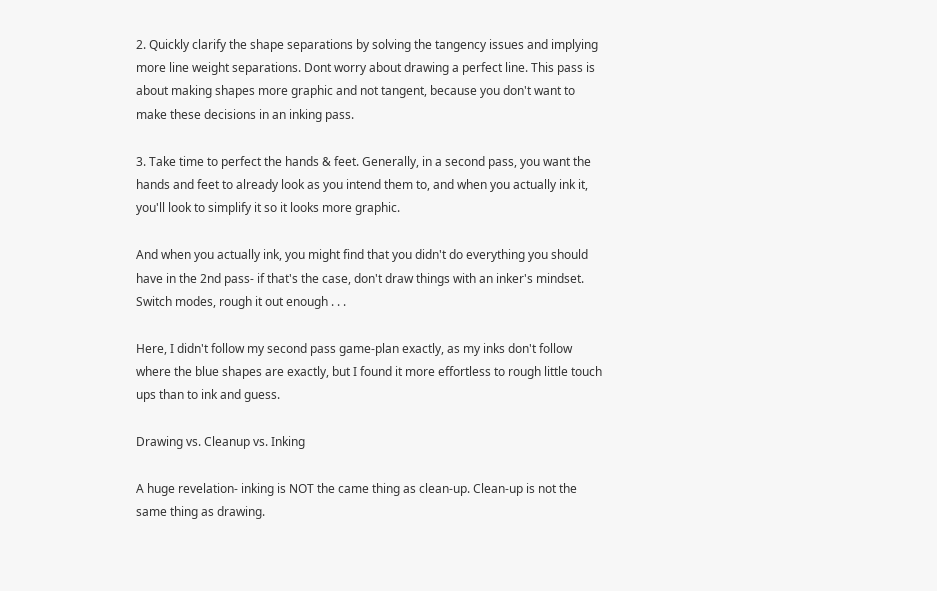2. Quickly clarify the shape separations by solving the tangency issues and implying more line weight separations. Dont worry about drawing a perfect line. This pass is about making shapes more graphic and not tangent, because you don't want to make these decisions in an inking pass.

3. Take time to perfect the hands & feet. Generally, in a second pass, you want the hands and feet to already look as you intend them to, and when you actually ink it, you'll look to simplify it so it looks more graphic.

And when you actually ink, you might find that you didn't do everything you should have in the 2nd pass- if that's the case, don't draw things with an inker's mindset. Switch modes, rough it out enough . . .

Here, I didn't follow my second pass game-plan exactly, as my inks don't follow where the blue shapes are exactly, but I found it more effortless to rough little touch ups than to ink and guess.

Drawing vs. Cleanup vs. Inking

A huge revelation- inking is NOT the came thing as clean-up. Clean-up is not the same thing as drawing.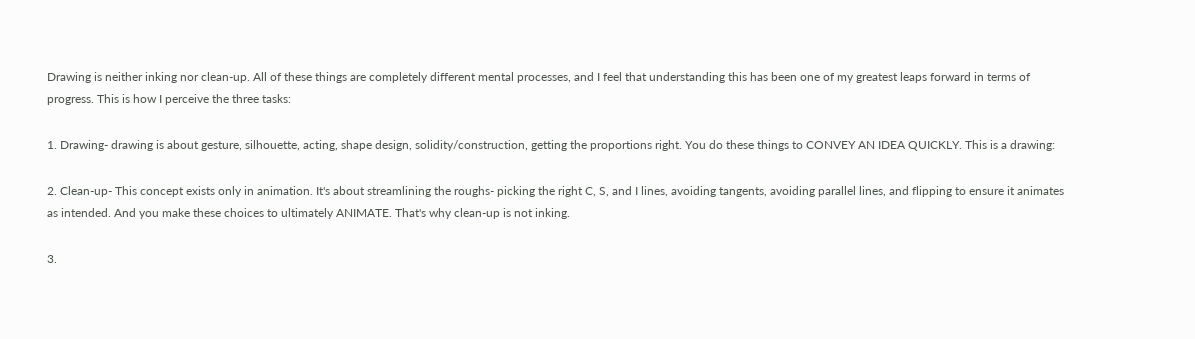Drawing is neither inking nor clean-up. All of these things are completely different mental processes, and I feel that understanding this has been one of my greatest leaps forward in terms of progress. This is how I perceive the three tasks:

1. Drawing- drawing is about gesture, silhouette, acting, shape design, solidity/construction, getting the proportions right. You do these things to CONVEY AN IDEA QUICKLY. This is a drawing:

2. Clean-up- This concept exists only in animation. It's about streamlining the roughs- picking the right C, S, and I lines, avoiding tangents, avoiding parallel lines, and flipping to ensure it animates as intended. And you make these choices to ultimately ANIMATE. That's why clean-up is not inking.

3.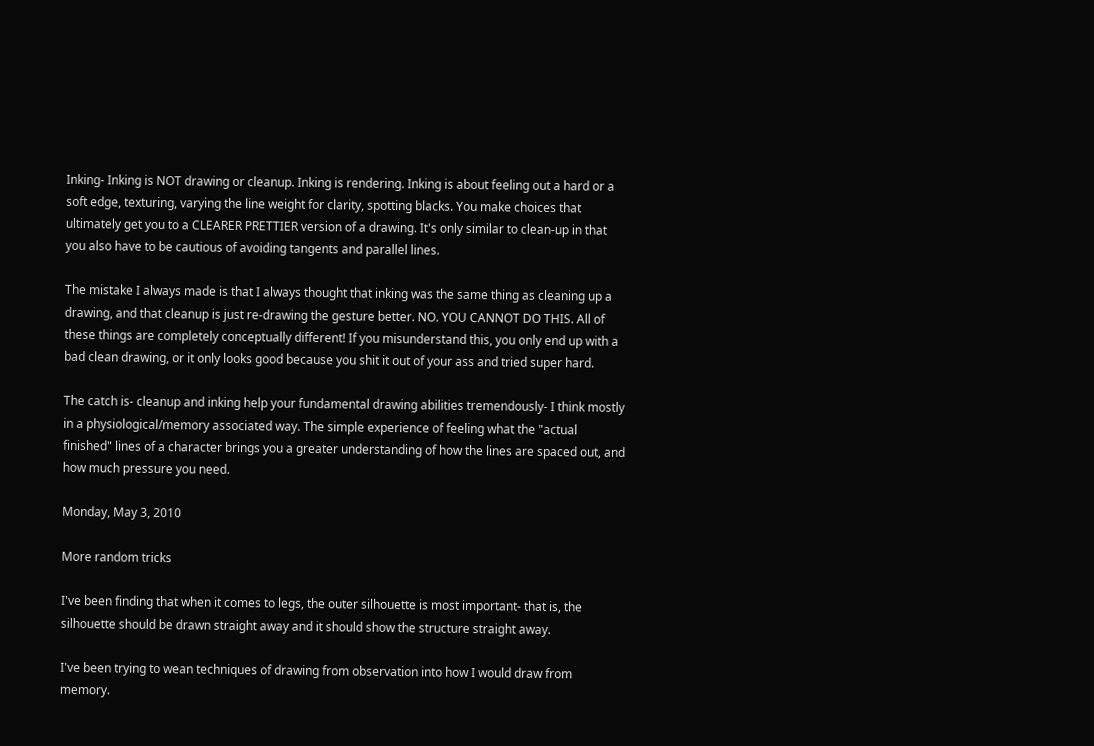Inking- Inking is NOT drawing or cleanup. Inking is rendering. Inking is about feeling out a hard or a soft edge, texturing, varying the line weight for clarity, spotting blacks. You make choices that ultimately get you to a CLEARER PRETTIER version of a drawing. It's only similar to clean-up in that you also have to be cautious of avoiding tangents and parallel lines.

The mistake I always made is that I always thought that inking was the same thing as cleaning up a drawing, and that cleanup is just re-drawing the gesture better. NO. YOU CANNOT DO THIS. All of these things are completely conceptually different! If you misunderstand this, you only end up with a bad clean drawing, or it only looks good because you shit it out of your ass and tried super hard.

The catch is- cleanup and inking help your fundamental drawing abilities tremendously- I think mostly in a physiological/memory associated way. The simple experience of feeling what the "actual finished" lines of a character brings you a greater understanding of how the lines are spaced out, and how much pressure you need.

Monday, May 3, 2010

More random tricks

I've been finding that when it comes to legs, the outer silhouette is most important- that is, the silhouette should be drawn straight away and it should show the structure straight away.

I've been trying to wean techniques of drawing from observation into how I would draw from memory.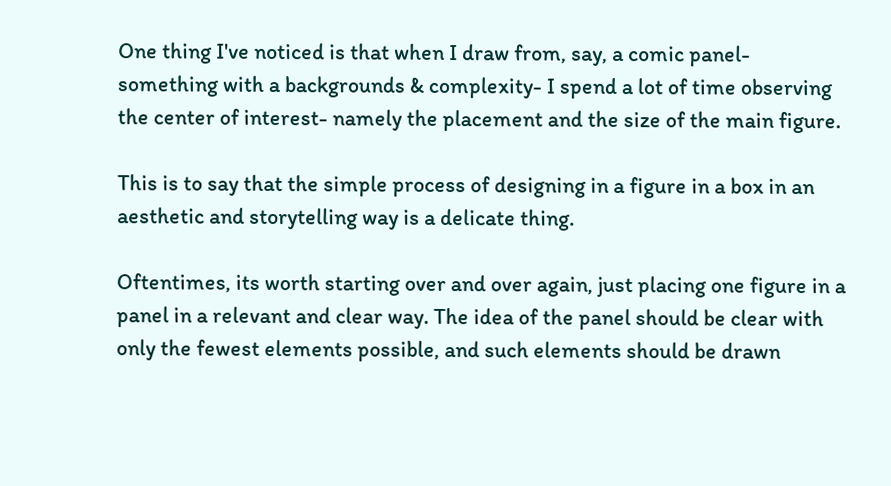One thing I've noticed is that when I draw from, say, a comic panel- something with a backgrounds & complexity- I spend a lot of time observing the center of interest- namely the placement and the size of the main figure.

This is to say that the simple process of designing in a figure in a box in an aesthetic and storytelling way is a delicate thing.

Oftentimes, its worth starting over and over again, just placing one figure in a panel in a relevant and clear way. The idea of the panel should be clear with only the fewest elements possible, and such elements should be drawn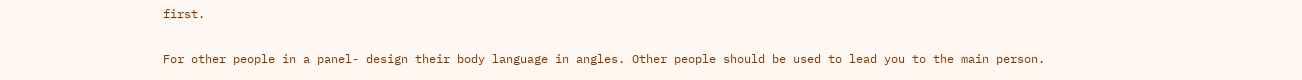first.

For other people in a panel- design their body language in angles. Other people should be used to lead you to the main person.